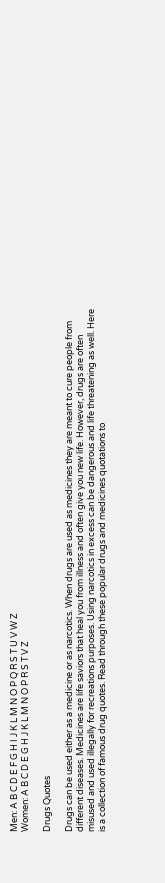Men: A B C D E F G H I J K L M N O P Q R S T U V W Z
Women: A B C D E G H J K L M N O P R S T V Z

Drugs Quotes

Drugs can be used either as a medicine or as narcotics. When drugs are used as medicines they are meant to cure people from different diseases. Medicines are life saviors that heal you from illness and often give you new life. However, drugs are often misused and used illegally for recreations purposes. Using narcotics in excess can be dangerous and life threatening as well. Here is a collection of famous drug quotes. Read through these popular drugs and medicines quotations to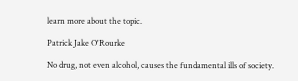learn more about the topic.

Patrick Jake O'Rourke

No drug, not even alcohol, causes the fundamental ills of society.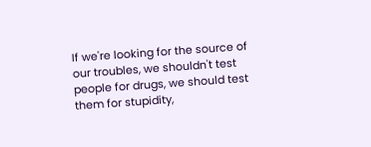If we're looking for the source of our troubles, we shouldn't test people for drugs, we should test them for stupidity,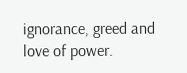ignorance, greed and love of power.